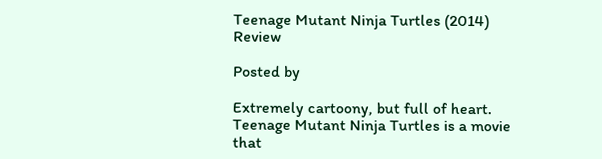Teenage Mutant Ninja Turtles (2014) Review

Posted by

Extremely cartoony, but full of heart. Teenage Mutant Ninja Turtles is a movie that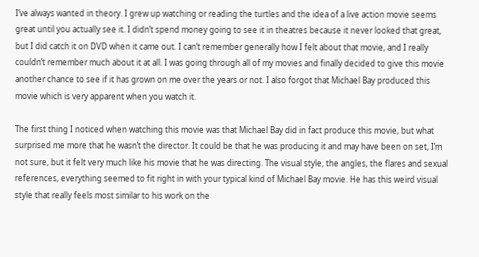I’ve always wanted in theory. I grew up watching or reading the turtles and the idea of a live action movie seems great until you actually see it. I didn’t spend money going to see it in theatres because it never looked that great, but I did catch it on DVD when it came out. I can’t remember generally how I felt about that movie, and I really couldn’t remember much about it at all. I was going through all of my movies and finally decided to give this movie another chance to see if it has grown on me over the years or not. I also forgot that Michael Bay produced this movie which is very apparent when you watch it.

The first thing I noticed when watching this movie was that Michael Bay did in fact produce this movie, but what surprised me more that he wasn’t the director. It could be that he was producing it and may have been on set, I’m not sure, but it felt very much like his movie that he was directing. The visual style, the angles, the flares and sexual references, everything seemed to fit right in with your typical kind of Michael Bay movie. He has this weird visual style that really feels most similar to his work on the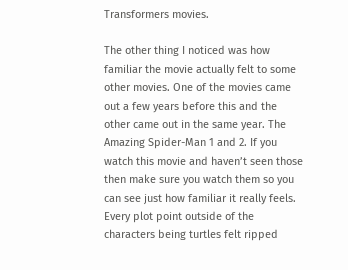Transformers movies.

The other thing I noticed was how familiar the movie actually felt to some other movies. One of the movies came out a few years before this and the other came out in the same year. The Amazing Spider-Man 1 and 2. If you watch this movie and haven’t seen those then make sure you watch them so you can see just how familiar it really feels. Every plot point outside of the characters being turtles felt ripped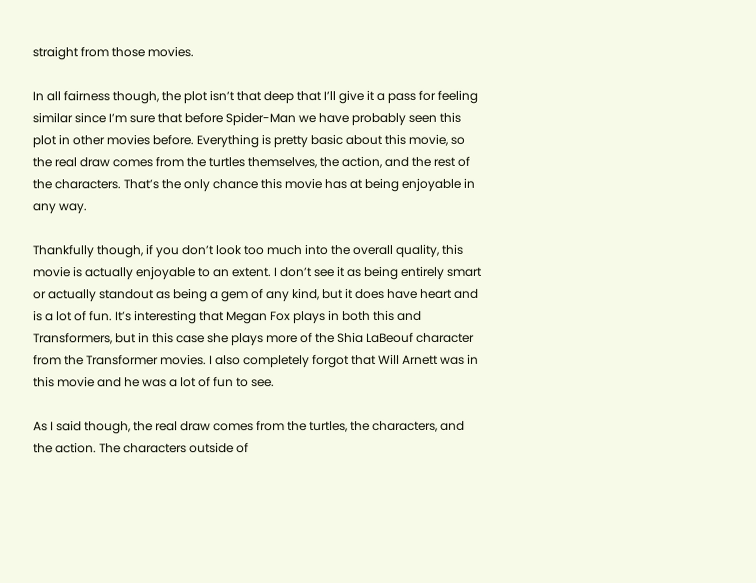straight from those movies.

In all fairness though, the plot isn’t that deep that I’ll give it a pass for feeling similar since I’m sure that before Spider-Man we have probably seen this plot in other movies before. Everything is pretty basic about this movie, so the real draw comes from the turtles themselves, the action, and the rest of the characters. That’s the only chance this movie has at being enjoyable in any way.

Thankfully though, if you don’t look too much into the overall quality, this movie is actually enjoyable to an extent. I don’t see it as being entirely smart or actually standout as being a gem of any kind, but it does have heart and is a lot of fun. It’s interesting that Megan Fox plays in both this and Transformers, but in this case she plays more of the Shia LaBeouf character from the Transformer movies. I also completely forgot that Will Arnett was in this movie and he was a lot of fun to see.

As I said though, the real draw comes from the turtles, the characters, and the action. The characters outside of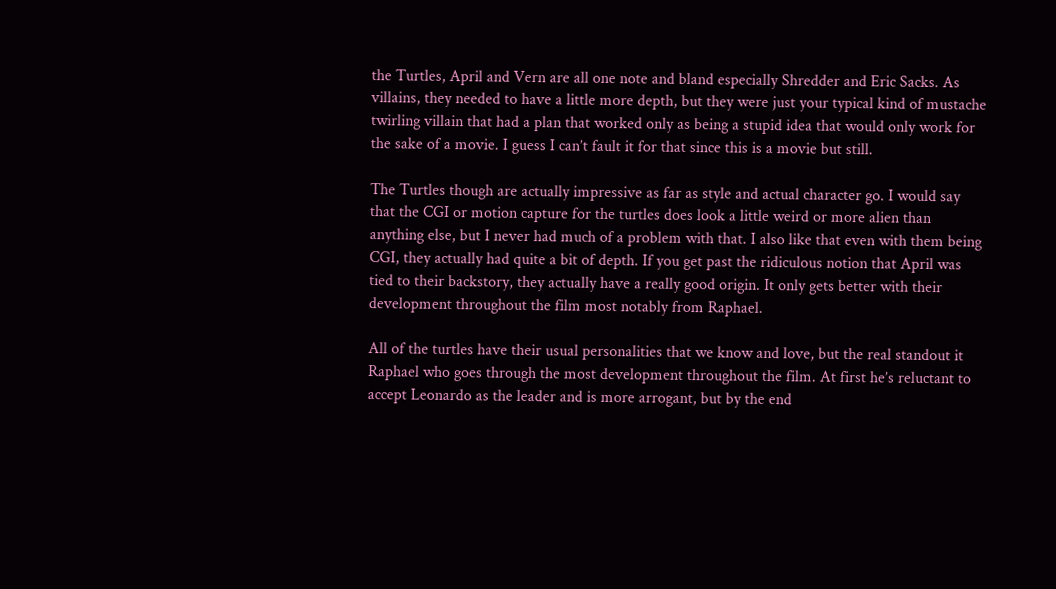the Turtles, April and Vern are all one note and bland especially Shredder and Eric Sacks. As villains, they needed to have a little more depth, but they were just your typical kind of mustache twirling villain that had a plan that worked only as being a stupid idea that would only work for the sake of a movie. I guess I can’t fault it for that since this is a movie but still.

The Turtles though are actually impressive as far as style and actual character go. I would say that the CGI or motion capture for the turtles does look a little weird or more alien than anything else, but I never had much of a problem with that. I also like that even with them being CGI, they actually had quite a bit of depth. If you get past the ridiculous notion that April was tied to their backstory, they actually have a really good origin. It only gets better with their development throughout the film most notably from Raphael.

All of the turtles have their usual personalities that we know and love, but the real standout it Raphael who goes through the most development throughout the film. At first he’s reluctant to accept Leonardo as the leader and is more arrogant, but by the end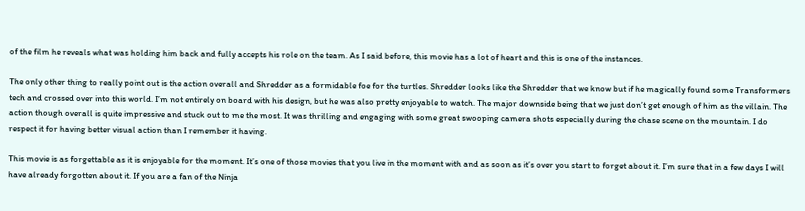of the film he reveals what was holding him back and fully accepts his role on the team. As I said before, this movie has a lot of heart and this is one of the instances.

The only other thing to really point out is the action overall and Shredder as a formidable foe for the turtles. Shredder looks like the Shredder that we know but if he magically found some Transformers tech and crossed over into this world. I’m not entirely on board with his design, but he was also pretty enjoyable to watch. The major downside being that we just don’t get enough of him as the villain. The action though overall is quite impressive and stuck out to me the most. It was thrilling and engaging with some great swooping camera shots especially during the chase scene on the mountain. I do respect it for having better visual action than I remember it having.

This movie is as forgettable as it is enjoyable for the moment. It’s one of those movies that you live in the moment with and as soon as it’s over you start to forget about it. I’m sure that in a few days I will have already forgotten about it. If you are a fan of the Ninja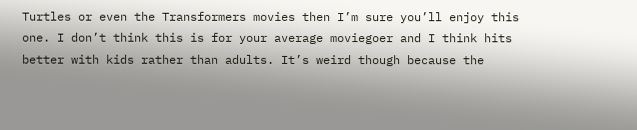Turtles or even the Transformers movies then I’m sure you’ll enjoy this one. I don’t think this is for your average moviegoer and I think hits better with kids rather than adults. It’s weird though because the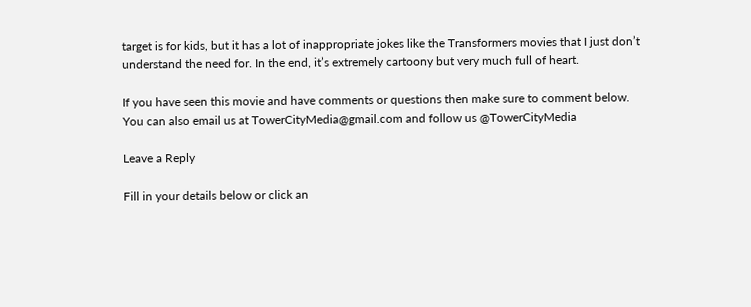target is for kids, but it has a lot of inappropriate jokes like the Transformers movies that I just don’t understand the need for. In the end, it’s extremely cartoony but very much full of heart.

If you have seen this movie and have comments or questions then make sure to comment below. You can also email us at TowerCityMedia@gmail.com and follow us @TowerCityMedia

Leave a Reply

Fill in your details below or click an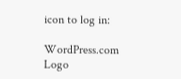icon to log in:

WordPress.com Logo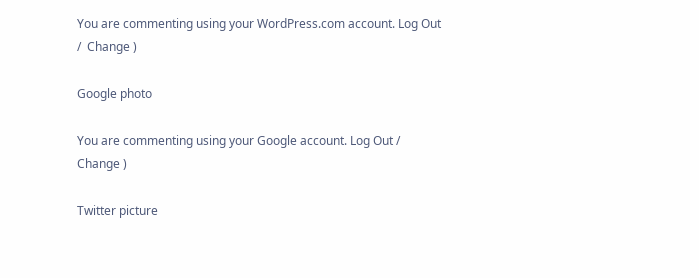You are commenting using your WordPress.com account. Log Out /  Change )

Google photo

You are commenting using your Google account. Log Out /  Change )

Twitter picture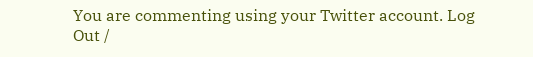You are commenting using your Twitter account. Log Out /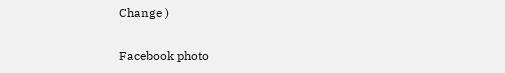Change )

Facebook photo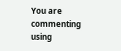You are commenting using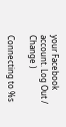your Facebook account. Log Out /  Change )

Connecting to %s